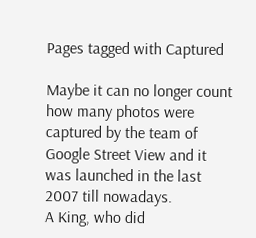Pages tagged with Captured

Maybe it can no longer count how many photos were captured by the team of Google Street View and it was launched in the last 2007 till nowadays.
A King, who did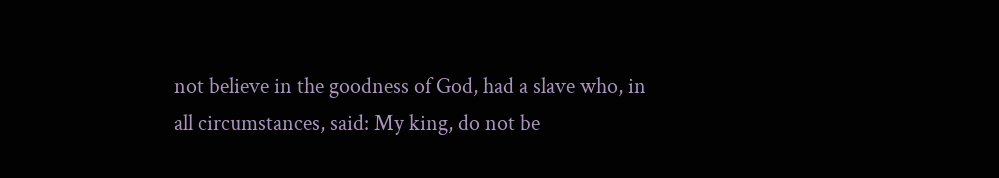not believe in the goodness of God, had a slave who, in all circumstances, said: My king, do not be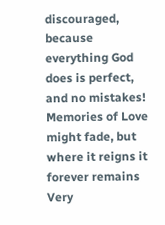discouraged, because everything God does is perfect, and no mistakes!
Memories of Love might fade, but where it reigns it forever remains
Very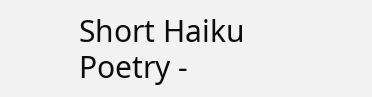Short Haiku Poetry -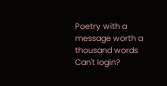Poetry with a message worth a thousand words
Can't login?